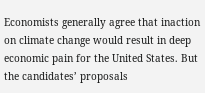Economists generally agree that inaction on climate change would result in deep economic pain for the United States. But the candidates’ proposals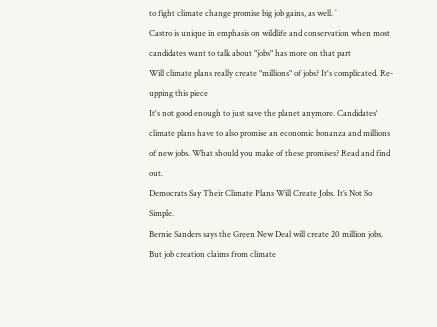to fight climate change promise big job gains, as well. `
Castro is unique in emphasis on wildlife and conservation when most candidates want to talk about "jobs" has more on that part
Will climate plans really create "millions" of jobs? It's complicated. Re-upping this piece
It's not good enough to just save the planet anymore. Candidates' climate plans have to also promise an economic bonanza and millions of new jobs. What should you make of these promises? Read and find out.
Democrats Say Their Climate Plans Will Create Jobs. It’s Not So Simple.
Bernie Sanders says the Green New Deal will create 20 million jobs. But job creation claims from climate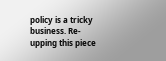policy is a tricky business. Re-upping this piece